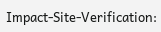Impact-Site-Verification: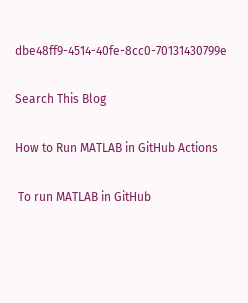dbe48ff9-4514-40fe-8cc0-70131430799e

Search This Blog

How to Run MATLAB in GitHub Actions

 To run MATLAB in GitHub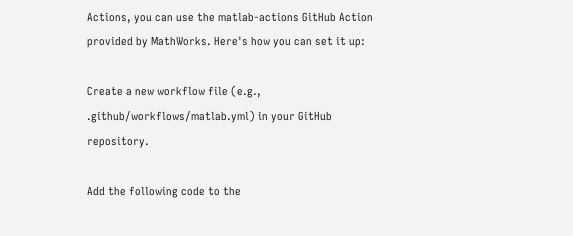Actions, you can use the matlab-actions GitHub Action provided by MathWorks. Here's how you can set it up:

Create a new workflow file (e.g., .github/workflows/matlab.yml) in your GitHub repository.

Add the following code to the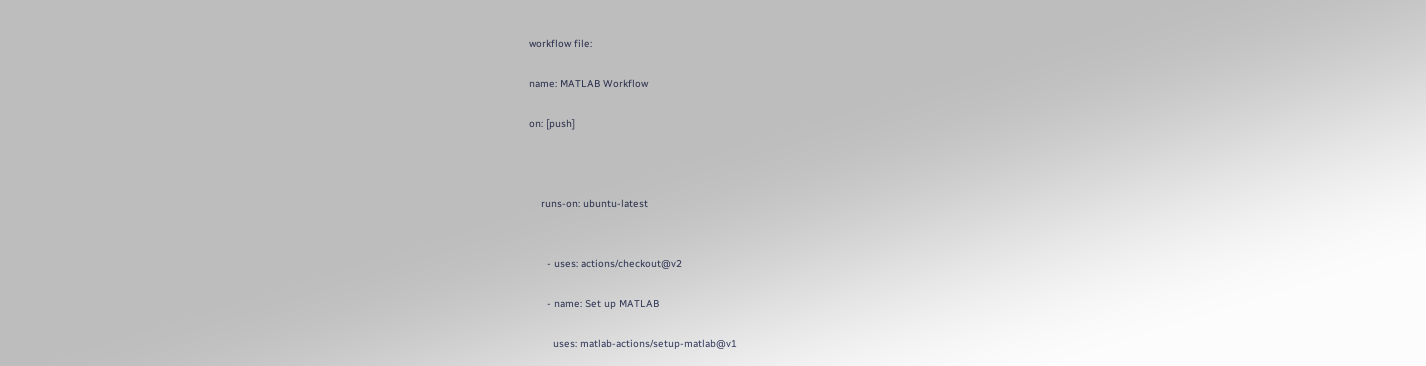workflow file:

name: MATLAB Workflow

on: [push]



    runs-on: ubuntu-latest


      - uses: actions/checkout@v2

      - name: Set up MATLAB

        uses: matlab-actions/setup-matlab@v1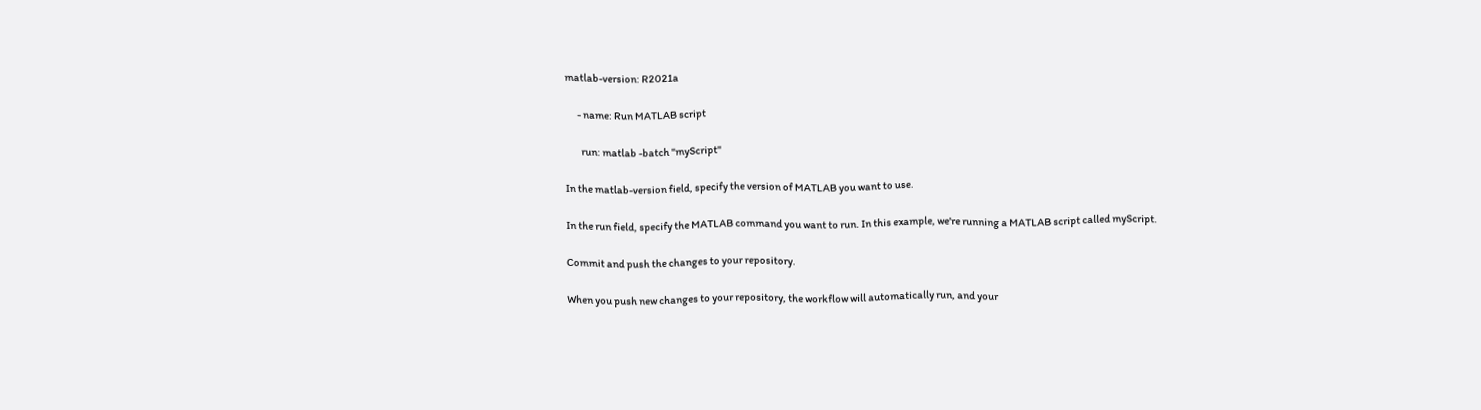matlab-version: R2021a

      - name: Run MATLAB script

        run: matlab -batch "myScript"

In the matlab-version field, specify the version of MATLAB you want to use.

In the run field, specify the MATLAB command you want to run. In this example, we're running a MATLAB script called myScript.

Commit and push the changes to your repository.

When you push new changes to your repository, the workflow will automatically run, and your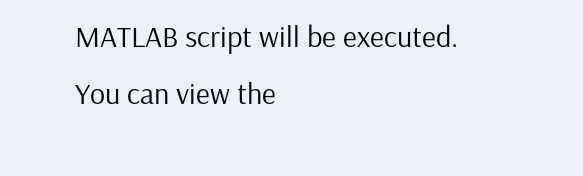MATLAB script will be executed. You can view the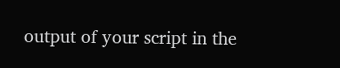output of your script in the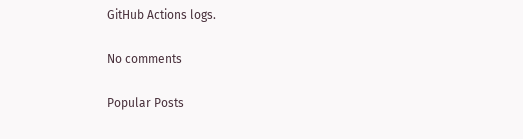GitHub Actions logs.

No comments

Popular Posts